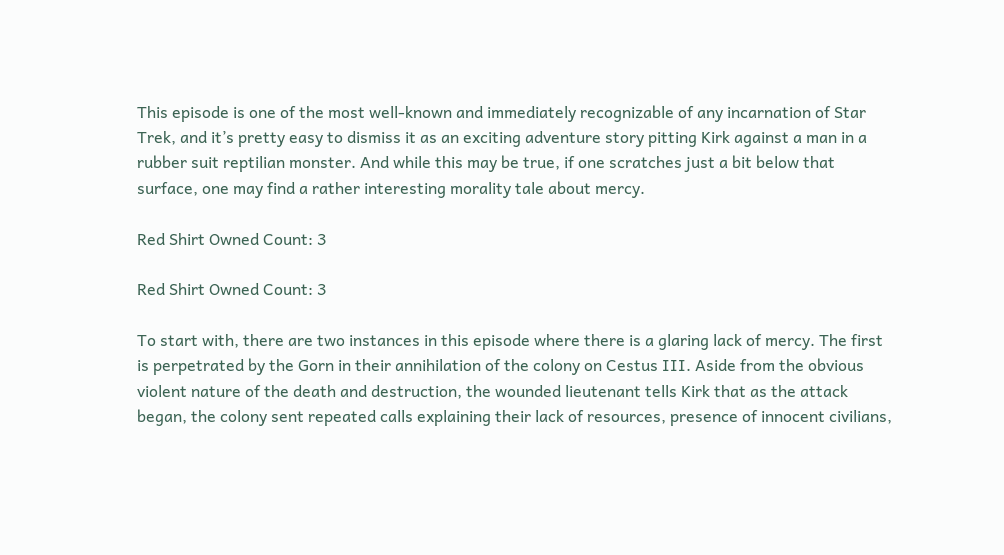This episode is one of the most well-known and immediately recognizable of any incarnation of Star Trek, and it’s pretty easy to dismiss it as an exciting adventure story pitting Kirk against a man in a rubber suit reptilian monster. And while this may be true, if one scratches just a bit below that surface, one may find a rather interesting morality tale about mercy.

Red Shirt Owned Count: 3

Red Shirt Owned Count: 3

To start with, there are two instances in this episode where there is a glaring lack of mercy. The first is perpetrated by the Gorn in their annihilation of the colony on Cestus III. Aside from the obvious violent nature of the death and destruction, the wounded lieutenant tells Kirk that as the attack began, the colony sent repeated calls explaining their lack of resources, presence of innocent civilians,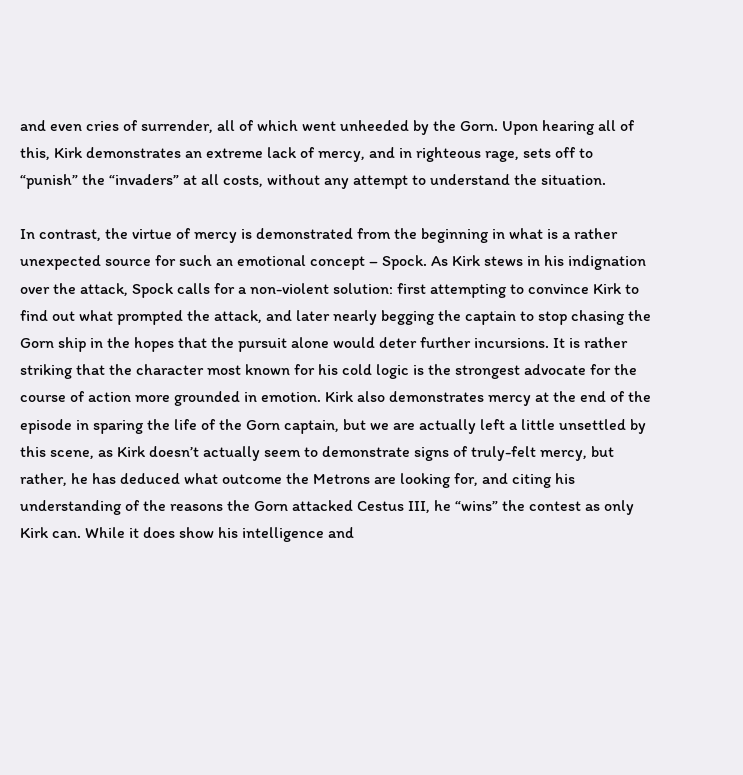and even cries of surrender, all of which went unheeded by the Gorn. Upon hearing all of this, Kirk demonstrates an extreme lack of mercy, and in righteous rage, sets off to “punish” the “invaders” at all costs, without any attempt to understand the situation.

In contrast, the virtue of mercy is demonstrated from the beginning in what is a rather unexpected source for such an emotional concept – Spock. As Kirk stews in his indignation over the attack, Spock calls for a non-violent solution: first attempting to convince Kirk to find out what prompted the attack, and later nearly begging the captain to stop chasing the Gorn ship in the hopes that the pursuit alone would deter further incursions. It is rather striking that the character most known for his cold logic is the strongest advocate for the course of action more grounded in emotion. Kirk also demonstrates mercy at the end of the episode in sparing the life of the Gorn captain, but we are actually left a little unsettled by this scene, as Kirk doesn’t actually seem to demonstrate signs of truly-felt mercy, but rather, he has deduced what outcome the Metrons are looking for, and citing his understanding of the reasons the Gorn attacked Cestus III, he “wins” the contest as only Kirk can. While it does show his intelligence and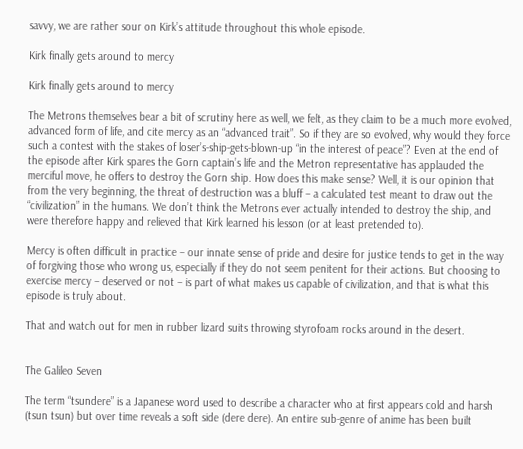savvy, we are rather sour on Kirk’s attitude throughout this whole episode.

Kirk finally gets around to mercy

Kirk finally gets around to mercy

The Metrons themselves bear a bit of scrutiny here as well, we felt, as they claim to be a much more evolved, advanced form of life, and cite mercy as an “advanced trait”. So if they are so evolved, why would they force such a contest with the stakes of loser’s-ship-gets-blown-up “in the interest of peace”? Even at the end of the episode after Kirk spares the Gorn captain’s life and the Metron representative has applauded the merciful move, he offers to destroy the Gorn ship. How does this make sense? Well, it is our opinion that from the very beginning, the threat of destruction was a bluff – a calculated test meant to draw out the “civilization” in the humans. We don’t think the Metrons ever actually intended to destroy the ship, and were therefore happy and relieved that Kirk learned his lesson (or at least pretended to).

Mercy is often difficult in practice – our innate sense of pride and desire for justice tends to get in the way of forgiving those who wrong us, especially if they do not seem penitent for their actions. But choosing to exercise mercy – deserved or not – is part of what makes us capable of civilization, and that is what this episode is truly about.

That and watch out for men in rubber lizard suits throwing styrofoam rocks around in the desert.


The Galileo Seven

The term “tsundere” is a Japanese word used to describe a character who at first appears cold and harsh (tsun tsun) but over time reveals a soft side (dere dere). An entire sub-genre of anime has been built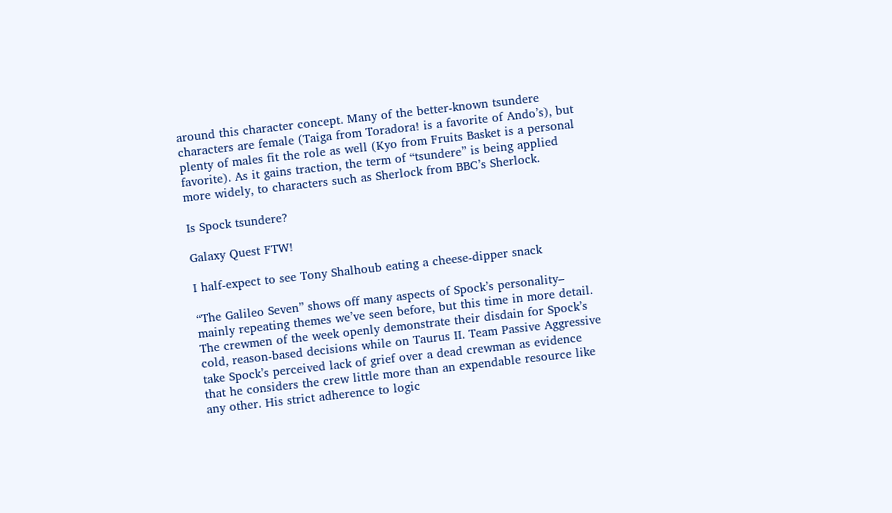around this character concept. Many of the better-known tsundere characters are female (Taiga from Toradora! is a favorite of Ando’s), but plenty of males fit the role as well (Kyo from Fruits Basket is a personal favorite). As it gains traction, the term of “tsundere” is being applied more widely, to characters such as Sherlock from BBC’s Sherlock.

Is Spock tsundere?

Galaxy Quest FTW!

I half-expect to see Tony Shalhoub eating a cheese-dipper snack

“The Galileo Seven” shows off many aspects of Spock’s personality– mainly repeating themes we’ve seen before, but this time in more detail. The crewmen of the week openly demonstrate their disdain for Spock’s cold, reason-based decisions while on Taurus II. Team Passive Aggressive take Spock’s perceived lack of grief over a dead crewman as evidence that he considers the crew little more than an expendable resource like any other. His strict adherence to logic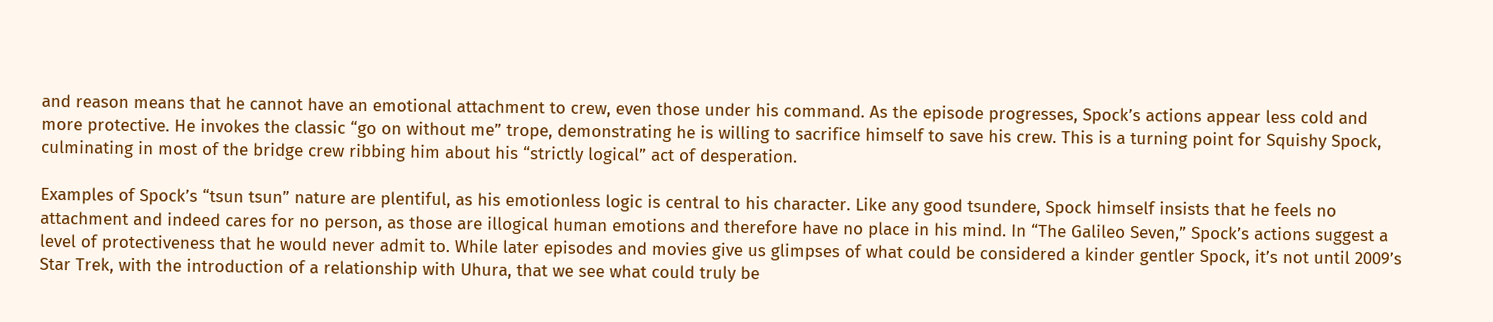and reason means that he cannot have an emotional attachment to crew, even those under his command. As the episode progresses, Spock’s actions appear less cold and more protective. He invokes the classic “go on without me” trope, demonstrating he is willing to sacrifice himself to save his crew. This is a turning point for Squishy Spock, culminating in most of the bridge crew ribbing him about his “strictly logical” act of desperation.

Examples of Spock’s “tsun tsun” nature are plentiful, as his emotionless logic is central to his character. Like any good tsundere, Spock himself insists that he feels no attachment and indeed cares for no person, as those are illogical human emotions and therefore have no place in his mind. In “The Galileo Seven,” Spock’s actions suggest a level of protectiveness that he would never admit to. While later episodes and movies give us glimpses of what could be considered a kinder gentler Spock, it’s not until 2009’s Star Trek, with the introduction of a relationship with Uhura, that we see what could truly be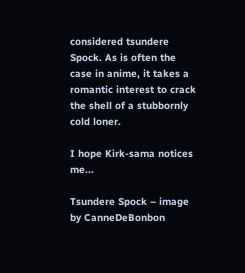considered tsundere Spock. As is often the case in anime, it takes a romantic interest to crack the shell of a stubbornly cold loner.

I hope Kirk-sama notices me...

Tsundere Spock – image by CanneDeBonbon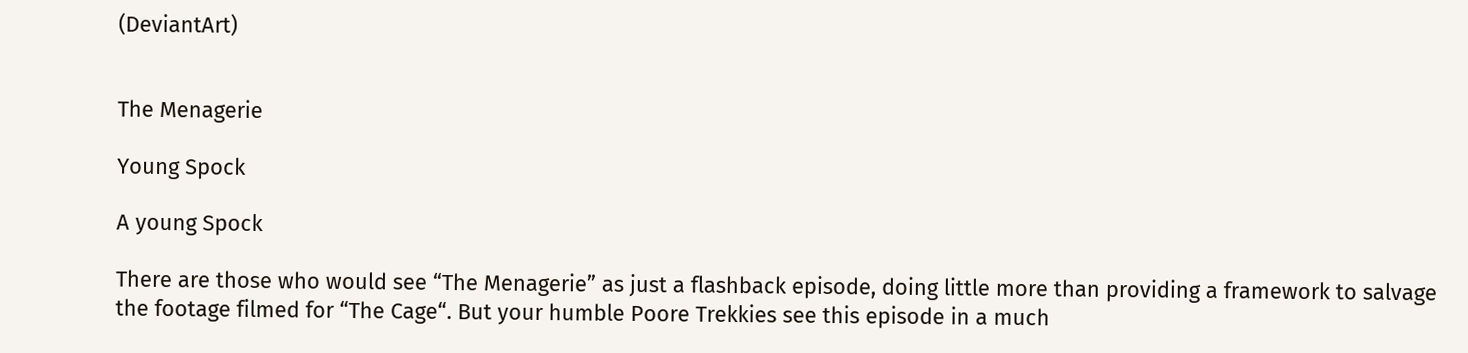(DeviantArt)


The Menagerie

Young Spock

A young Spock

There are those who would see “The Menagerie” as just a flashback episode, doing little more than providing a framework to salvage the footage filmed for “The Cage“. But your humble Poore Trekkies see this episode in a much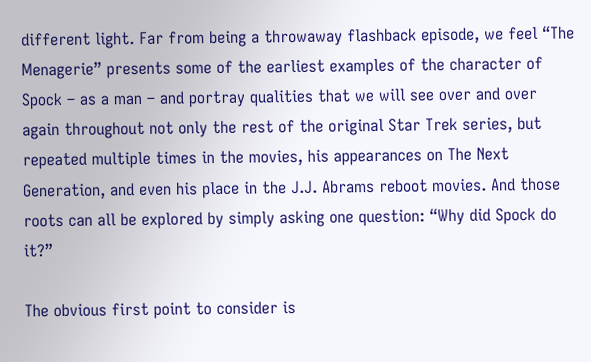different light. Far from being a throwaway flashback episode, we feel “The Menagerie” presents some of the earliest examples of the character of Spock – as a man – and portray qualities that we will see over and over again throughout not only the rest of the original Star Trek series, but repeated multiple times in the movies, his appearances on The Next Generation, and even his place in the J.J. Abrams reboot movies. And those roots can all be explored by simply asking one question: “Why did Spock do it?”

The obvious first point to consider is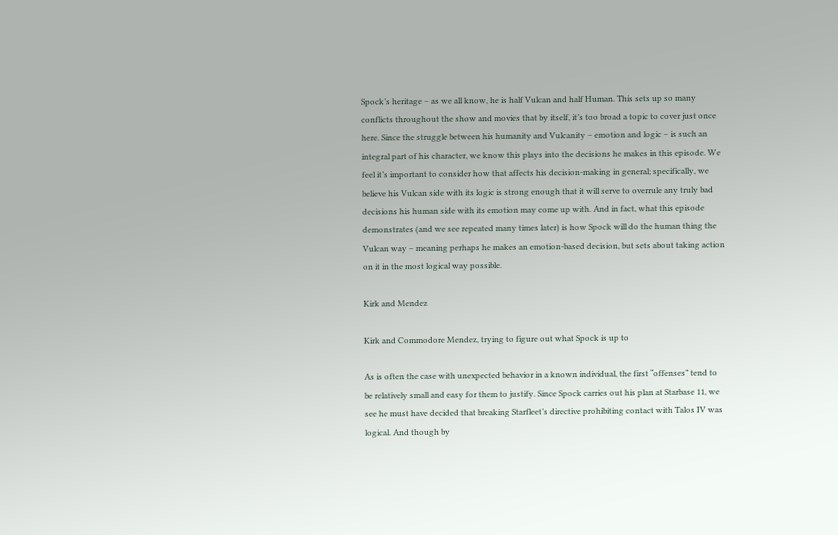Spock’s heritage – as we all know, he is half Vulcan and half Human. This sets up so many conflicts throughout the show and movies that by itself, it’s too broad a topic to cover just once here. Since the struggle between his humanity and Vulcanity – emotion and logic – is such an integral part of his character, we know this plays into the decisions he makes in this episode. We feel it’s important to consider how that affects his decision-making in general; specifically, we believe his Vulcan side with its logic is strong enough that it will serve to overrule any truly bad decisions his human side with its emotion may come up with. And in fact, what this episode demonstrates (and we see repeated many times later) is how Spock will do the human thing the Vulcan way – meaning perhaps he makes an emotion-based decision, but sets about taking action on it in the most logical way possible.

Kirk and Mendez

Kirk and Commodore Mendez, trying to figure out what Spock is up to

As is often the case with unexpected behavior in a known individual, the first “offenses” tend to be relatively small and easy for them to justify. Since Spock carries out his plan at Starbase 11, we see he must have decided that breaking Starfleet’s directive prohibiting contact with Talos IV was logical. And though by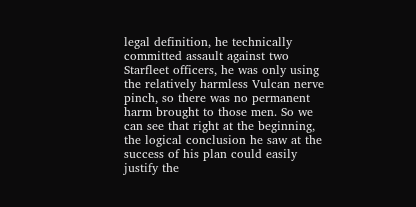legal definition, he technically committed assault against two Starfleet officers, he was only using the relatively harmless Vulcan nerve pinch, so there was no permanent harm brought to those men. So we can see that right at the beginning, the logical conclusion he saw at the success of his plan could easily justify the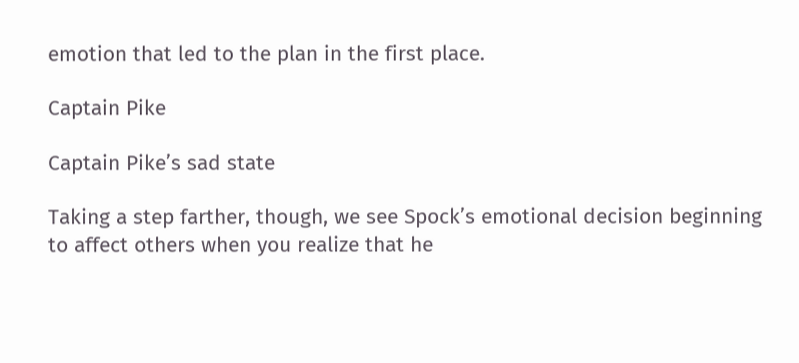emotion that led to the plan in the first place.

Captain Pike

Captain Pike’s sad state

Taking a step farther, though, we see Spock’s emotional decision beginning to affect others when you realize that he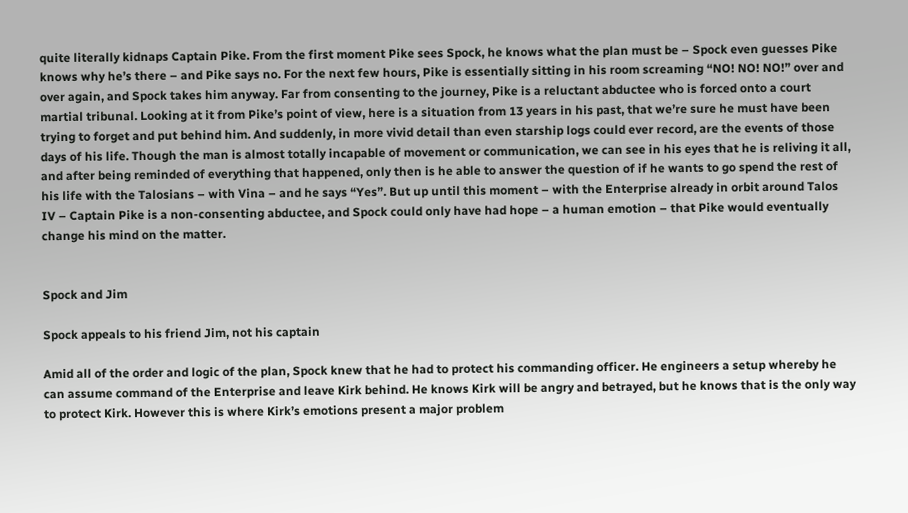quite literally kidnaps Captain Pike. From the first moment Pike sees Spock, he knows what the plan must be – Spock even guesses Pike knows why he’s there – and Pike says no. For the next few hours, Pike is essentially sitting in his room screaming “NO! NO! NO!” over and over again, and Spock takes him anyway. Far from consenting to the journey, Pike is a reluctant abductee who is forced onto a court martial tribunal. Looking at it from Pike’s point of view, here is a situation from 13 years in his past, that we’re sure he must have been trying to forget and put behind him. And suddenly, in more vivid detail than even starship logs could ever record, are the events of those days of his life. Though the man is almost totally incapable of movement or communication, we can see in his eyes that he is reliving it all, and after being reminded of everything that happened, only then is he able to answer the question of if he wants to go spend the rest of his life with the Talosians – with Vina – and he says “Yes”. But up until this moment – with the Enterprise already in orbit around Talos IV – Captain Pike is a non-consenting abductee, and Spock could only have had hope – a human emotion – that Pike would eventually change his mind on the matter.


Spock and Jim

Spock appeals to his friend Jim, not his captain

Amid all of the order and logic of the plan, Spock knew that he had to protect his commanding officer. He engineers a setup whereby he can assume command of the Enterprise and leave Kirk behind. He knows Kirk will be angry and betrayed, but he knows that is the only way to protect Kirk. However this is where Kirk’s emotions present a major problem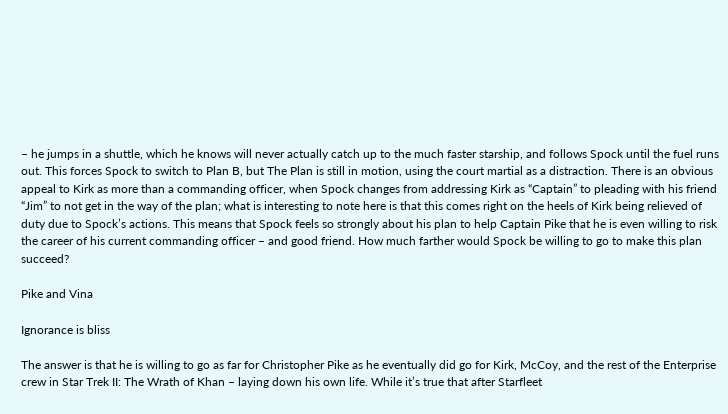– he jumps in a shuttle, which he knows will never actually catch up to the much faster starship, and follows Spock until the fuel runs out. This forces Spock to switch to Plan B, but The Plan is still in motion, using the court martial as a distraction. There is an obvious appeal to Kirk as more than a commanding officer, when Spock changes from addressing Kirk as “Captain” to pleading with his friend “Jim” to not get in the way of the plan; what is interesting to note here is that this comes right on the heels of Kirk being relieved of duty due to Spock’s actions. This means that Spock feels so strongly about his plan to help Captain Pike that he is even willing to risk the career of his current commanding officer – and good friend. How much farther would Spock be willing to go to make this plan succeed?

Pike and Vina

Ignorance is bliss

The answer is that he is willing to go as far for Christopher Pike as he eventually did go for Kirk, McCoy, and the rest of the Enterprise crew in Star Trek II: The Wrath of Khan – laying down his own life. While it’s true that after Starfleet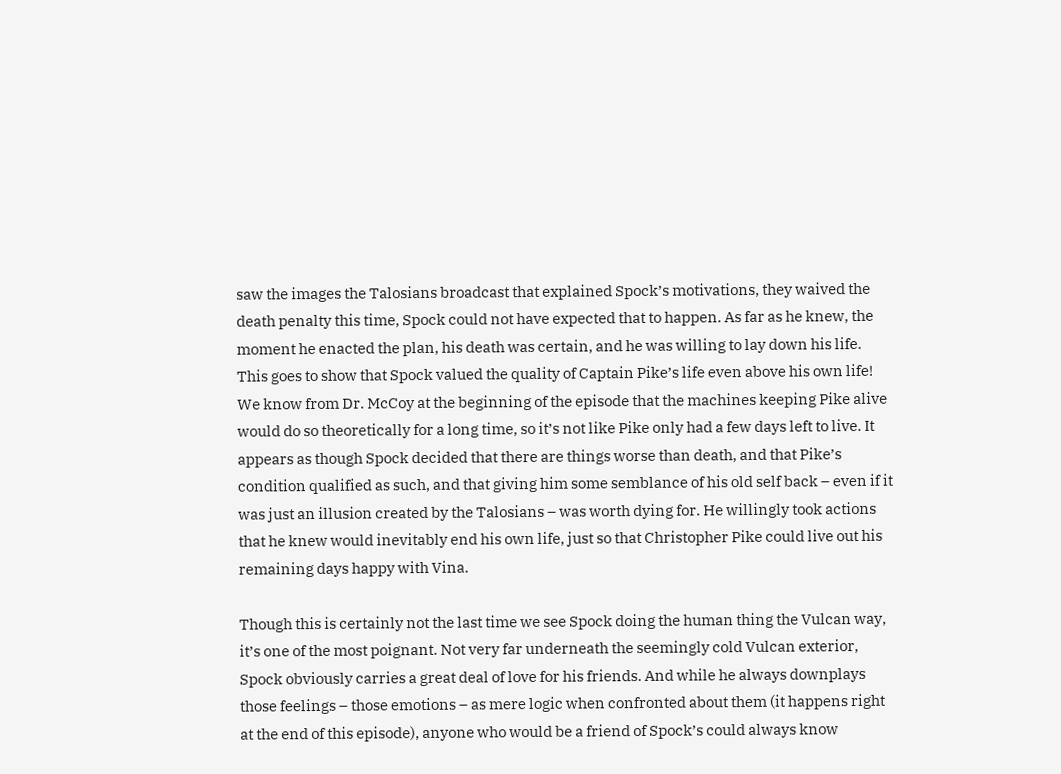saw the images the Talosians broadcast that explained Spock’s motivations, they waived the death penalty this time, Spock could not have expected that to happen. As far as he knew, the moment he enacted the plan, his death was certain, and he was willing to lay down his life. This goes to show that Spock valued the quality of Captain Pike’s life even above his own life! We know from Dr. McCoy at the beginning of the episode that the machines keeping Pike alive would do so theoretically for a long time, so it’s not like Pike only had a few days left to live. It appears as though Spock decided that there are things worse than death, and that Pike’s condition qualified as such, and that giving him some semblance of his old self back – even if it was just an illusion created by the Talosians – was worth dying for. He willingly took actions that he knew would inevitably end his own life, just so that Christopher Pike could live out his remaining days happy with Vina.

Though this is certainly not the last time we see Spock doing the human thing the Vulcan way, it’s one of the most poignant. Not very far underneath the seemingly cold Vulcan exterior, Spock obviously carries a great deal of love for his friends. And while he always downplays those feelings – those emotions – as mere logic when confronted about them (it happens right at the end of this episode), anyone who would be a friend of Spock’s could always know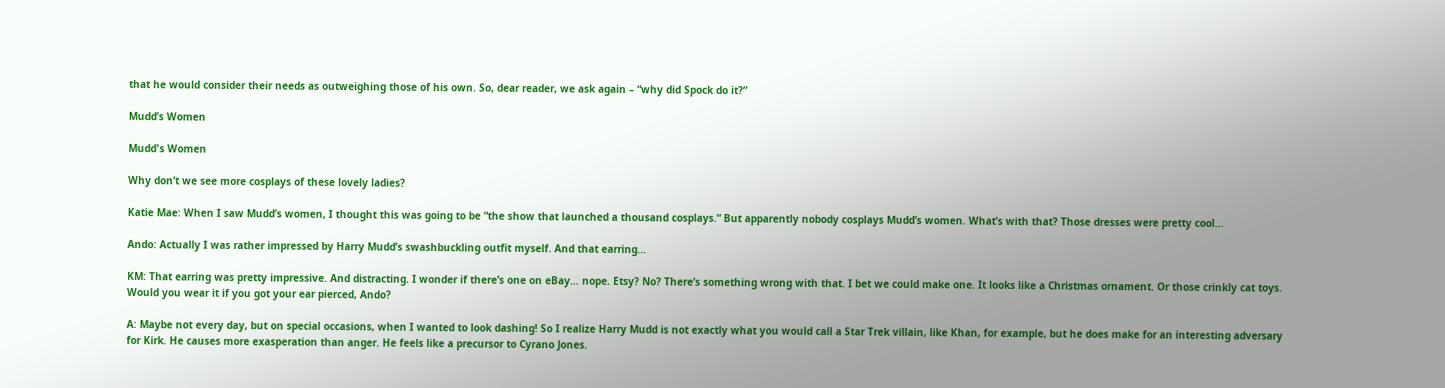that he would consider their needs as outweighing those of his own. So, dear reader, we ask again – “why did Spock do it?”

Mudd’s Women

Mudd's Women

Why don’t we see more cosplays of these lovely ladies?

Katie Mae: When I saw Mudd’s women, I thought this was going to be “the show that launched a thousand cosplays.” But apparently nobody cosplays Mudd’s women. What’s with that? Those dresses were pretty cool…

Ando: Actually I was rather impressed by Harry Mudd’s swashbuckling outfit myself. And that earring…

KM: That earring was pretty impressive. And distracting. I wonder if there’s one on eBay… nope. Etsy? No? There’s something wrong with that. I bet we could make one. It looks like a Christmas ornament. Or those crinkly cat toys. Would you wear it if you got your ear pierced, Ando?

A: Maybe not every day, but on special occasions, when I wanted to look dashing! So I realize Harry Mudd is not exactly what you would call a Star Trek villain, like Khan, for example, but he does make for an interesting adversary for Kirk. He causes more exasperation than anger. He feels like a precursor to Cyrano Jones.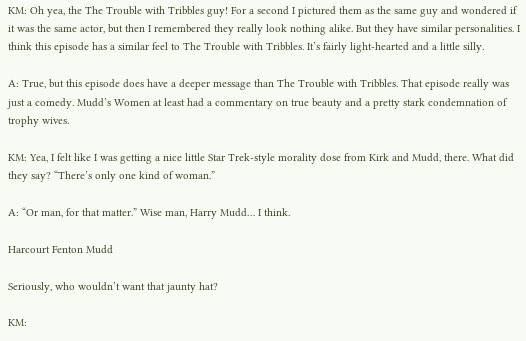KM: Oh yea, the The Trouble with Tribbles guy! For a second I pictured them as the same guy and wondered if it was the same actor, but then I remembered they really look nothing alike. But they have similar personalities. I think this episode has a similar feel to The Trouble with Tribbles. It’s fairly light-hearted and a little silly.

A: True, but this episode does have a deeper message than The Trouble with Tribbles. That episode really was just a comedy. Mudd’s Women at least had a commentary on true beauty and a pretty stark condemnation of trophy wives.

KM: Yea, I felt like I was getting a nice little Star Trek-style morality dose from Kirk and Mudd, there. What did they say? “There’s only one kind of woman.”

A: “Or man, for that matter.” Wise man, Harry Mudd… I think.

Harcourt Fenton Mudd

Seriously, who wouldn’t want that jaunty hat?

KM: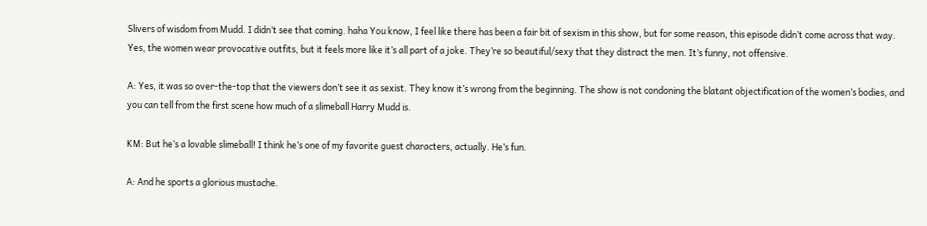Slivers of wisdom from Mudd. I didn’t see that coming. haha You know, I feel like there has been a fair bit of sexism in this show, but for some reason, this episode didn’t come across that way. Yes, the women wear provocative outfits, but it feels more like it’s all part of a joke. They’re so beautiful/sexy that they distract the men. It’s funny, not offensive.

A: Yes, it was so over-the-top that the viewers don’t see it as sexist. They know it’s wrong from the beginning. The show is not condoning the blatant objectification of the women’s bodies, and you can tell from the first scene how much of a slimeball Harry Mudd is.

KM: But he’s a lovable slimeball! I think he’s one of my favorite guest characters, actually. He’s fun.

A: And he sports a glorious mustache.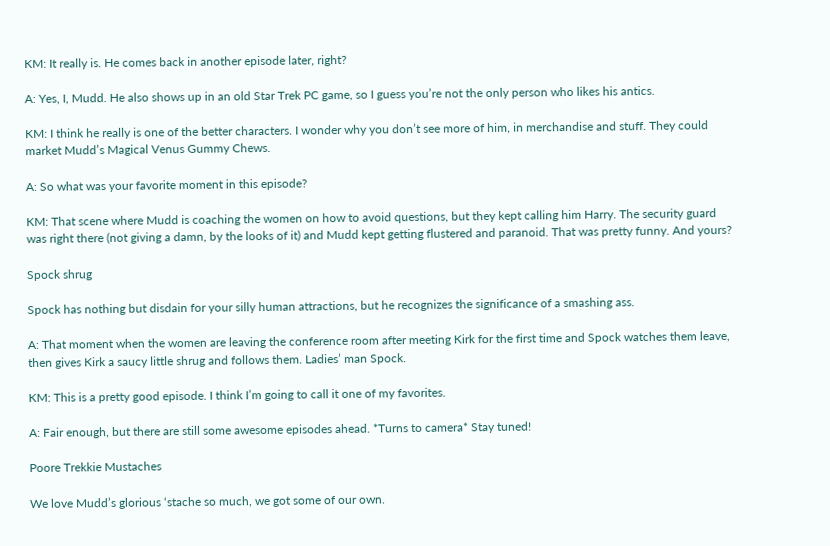KM: It really is. He comes back in another episode later, right?

A: Yes, I, Mudd. He also shows up in an old Star Trek PC game, so I guess you’re not the only person who likes his antics.

KM: I think he really is one of the better characters. I wonder why you don’t see more of him, in merchandise and stuff. They could market Mudd’s Magical Venus Gummy Chews.

A: So what was your favorite moment in this episode?

KM: That scene where Mudd is coaching the women on how to avoid questions, but they kept calling him Harry. The security guard was right there (not giving a damn, by the looks of it) and Mudd kept getting flustered and paranoid. That was pretty funny. And yours?

Spock shrug

Spock has nothing but disdain for your silly human attractions, but he recognizes the significance of a smashing ass.

A: That moment when the women are leaving the conference room after meeting Kirk for the first time and Spock watches them leave, then gives Kirk a saucy little shrug and follows them. Ladies’ man Spock.

KM: This is a pretty good episode. I think I’m going to call it one of my favorites.

A: Fair enough, but there are still some awesome episodes ahead. *Turns to camera* Stay tuned!

Poore Trekkie Mustaches

We love Mudd’s glorious ‘stache so much, we got some of our own.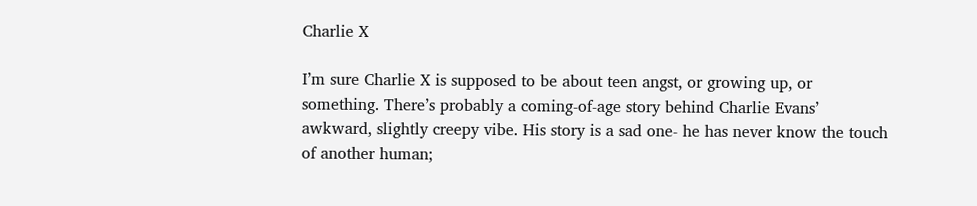Charlie X

I’m sure Charlie X is supposed to be about teen angst, or growing up, or something. There’s probably a coming-of-age story behind Charlie Evans’ awkward, slightly creepy vibe. His story is a sad one- he has never know the touch of another human;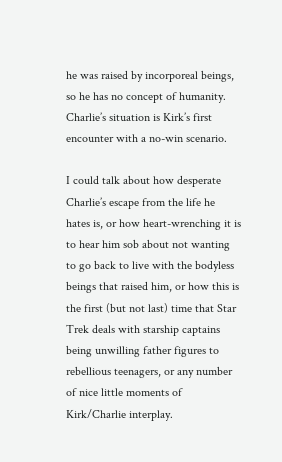he was raised by incorporeal beings, so he has no concept of humanity. Charlie’s situation is Kirk’s first encounter with a no-win scenario.

I could talk about how desperate Charlie’s escape from the life he hates is, or how heart-wrenching it is to hear him sob about not wanting to go back to live with the bodyless beings that raised him, or how this is the first (but not last) time that Star Trek deals with starship captains being unwilling father figures to rebellious teenagers, or any number of nice little moments of Kirk/Charlie interplay.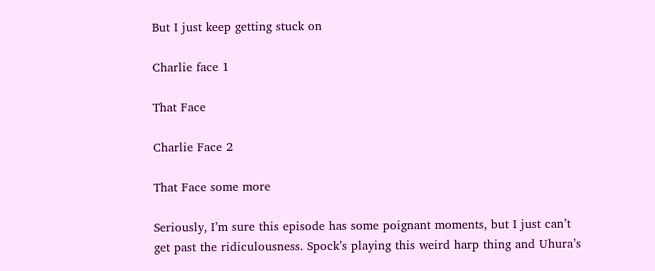But I just keep getting stuck on

Charlie face 1

That Face

Charlie Face 2

That Face some more

Seriously, I’m sure this episode has some poignant moments, but I just can’t get past the ridiculousness. Spock’s playing this weird harp thing and Uhura’s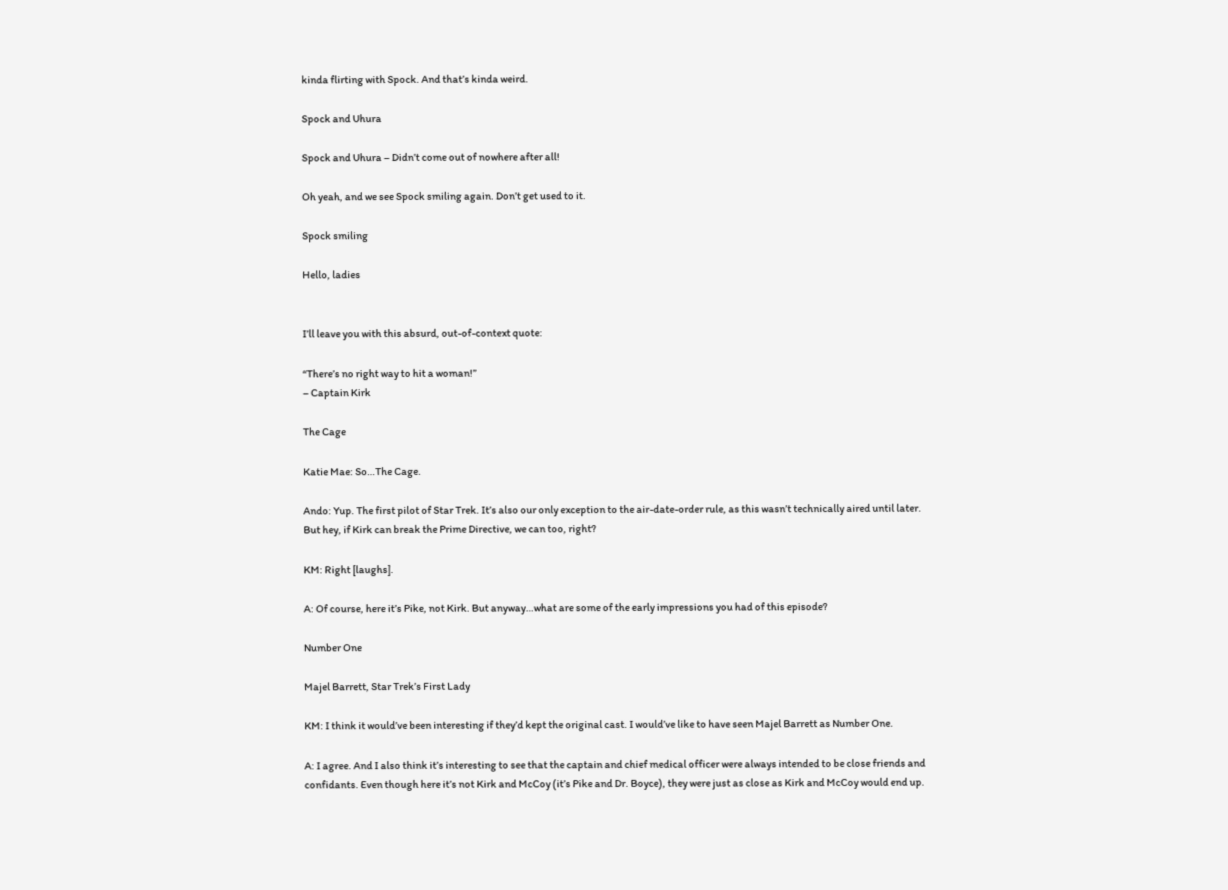kinda flirting with Spock. And that’s kinda weird.

Spock and Uhura

Spock and Uhura – Didn’t come out of nowhere after all!

Oh yeah, and we see Spock smiling again. Don’t get used to it.

Spock smiling

Hello, ladies


I’ll leave you with this absurd, out-of-context quote:

“There’s no right way to hit a woman!”
– Captain Kirk

The Cage

Katie Mae: So…The Cage.

Ando: Yup. The first pilot of Star Trek. It’s also our only exception to the air-date-order rule, as this wasn’t technically aired until later. But hey, if Kirk can break the Prime Directive, we can too, right?

KM: Right [laughs].

A: Of course, here it’s Pike, not Kirk. But anyway…what are some of the early impressions you had of this episode?

Number One

Majel Barrett, Star Trek’s First Lady

KM: I think it would’ve been interesting if they’d kept the original cast. I would’ve like to have seen Majel Barrett as Number One.

A: I agree. And I also think it’s interesting to see that the captain and chief medical officer were always intended to be close friends and confidants. Even though here it’s not Kirk and McCoy (it’s Pike and Dr. Boyce), they were just as close as Kirk and McCoy would end up.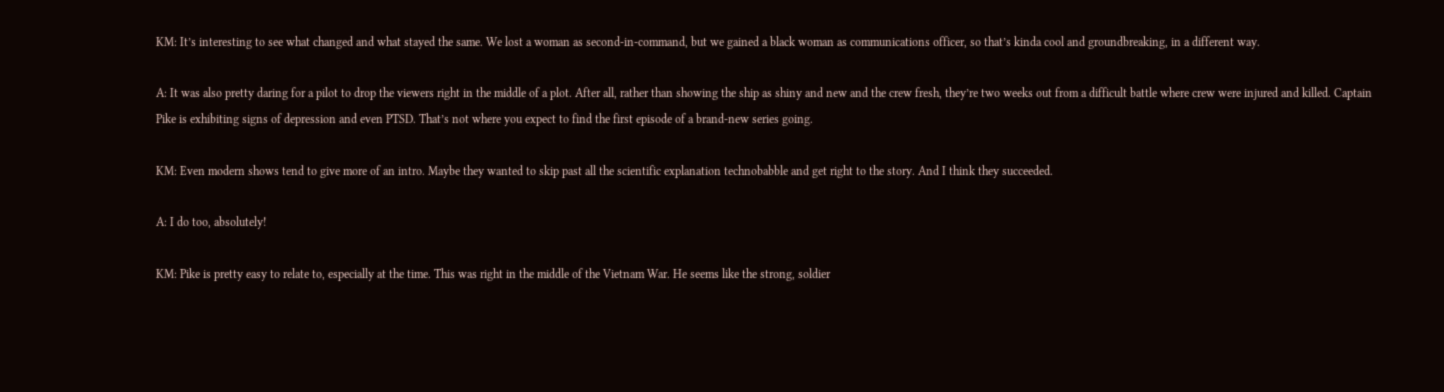KM: It’s interesting to see what changed and what stayed the same. We lost a woman as second-in-command, but we gained a black woman as communications officer, so that’s kinda cool and groundbreaking, in a different way.

A: It was also pretty daring for a pilot to drop the viewers right in the middle of a plot. After all, rather than showing the ship as shiny and new and the crew fresh, they’re two weeks out from a difficult battle where crew were injured and killed. Captain Pike is exhibiting signs of depression and even PTSD. That’s not where you expect to find the first episode of a brand-new series going.

KM: Even modern shows tend to give more of an intro. Maybe they wanted to skip past all the scientific explanation technobabble and get right to the story. And I think they succeeded.

A: I do too, absolutely!

KM: Pike is pretty easy to relate to, especially at the time. This was right in the middle of the Vietnam War. He seems like the strong, soldier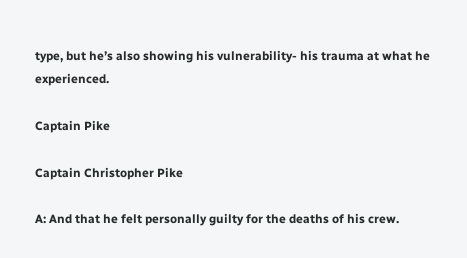type, but he’s also showing his vulnerability- his trauma at what he experienced.

Captain Pike

Captain Christopher Pike

A: And that he felt personally guilty for the deaths of his crew.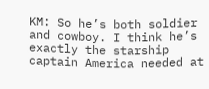KM: So he’s both soldier and cowboy. I think he’s exactly the starship captain America needed at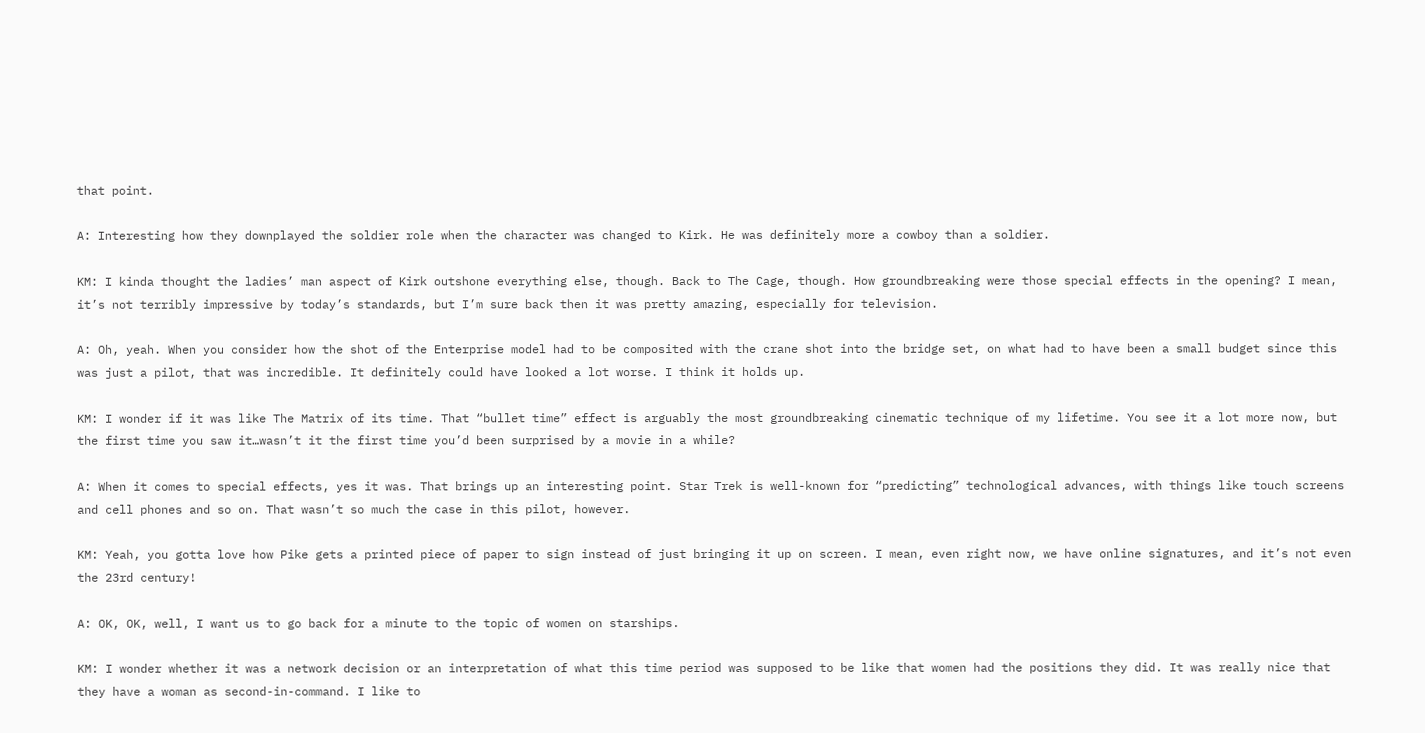that point.

A: Interesting how they downplayed the soldier role when the character was changed to Kirk. He was definitely more a cowboy than a soldier.

KM: I kinda thought the ladies’ man aspect of Kirk outshone everything else, though. Back to The Cage, though. How groundbreaking were those special effects in the opening? I mean, it’s not terribly impressive by today’s standards, but I’m sure back then it was pretty amazing, especially for television.

A: Oh, yeah. When you consider how the shot of the Enterprise model had to be composited with the crane shot into the bridge set, on what had to have been a small budget since this was just a pilot, that was incredible. It definitely could have looked a lot worse. I think it holds up.

KM: I wonder if it was like The Matrix of its time. That “bullet time” effect is arguably the most groundbreaking cinematic technique of my lifetime. You see it a lot more now, but the first time you saw it…wasn’t it the first time you’d been surprised by a movie in a while?

A: When it comes to special effects, yes it was. That brings up an interesting point. Star Trek is well-known for “predicting” technological advances, with things like touch screens and cell phones and so on. That wasn’t so much the case in this pilot, however.

KM: Yeah, you gotta love how Pike gets a printed piece of paper to sign instead of just bringing it up on screen. I mean, even right now, we have online signatures, and it’s not even the 23rd century!

A: OK, OK, well, I want us to go back for a minute to the topic of women on starships.

KM: I wonder whether it was a network decision or an interpretation of what this time period was supposed to be like that women had the positions they did. It was really nice that they have a woman as second-in-command. I like to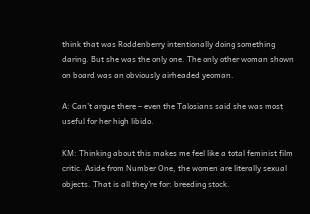think that was Roddenberry intentionally doing something daring. But she was the only one. The only other woman shown on board was an obviously airheaded yeoman.

A: Can’t argue there – even the Talosians said she was most useful for her high libido.

KM: Thinking about this makes me feel like a total feminist film critic. Aside from Number One, the women are literally sexual objects. That is all they’re for: breeding stock.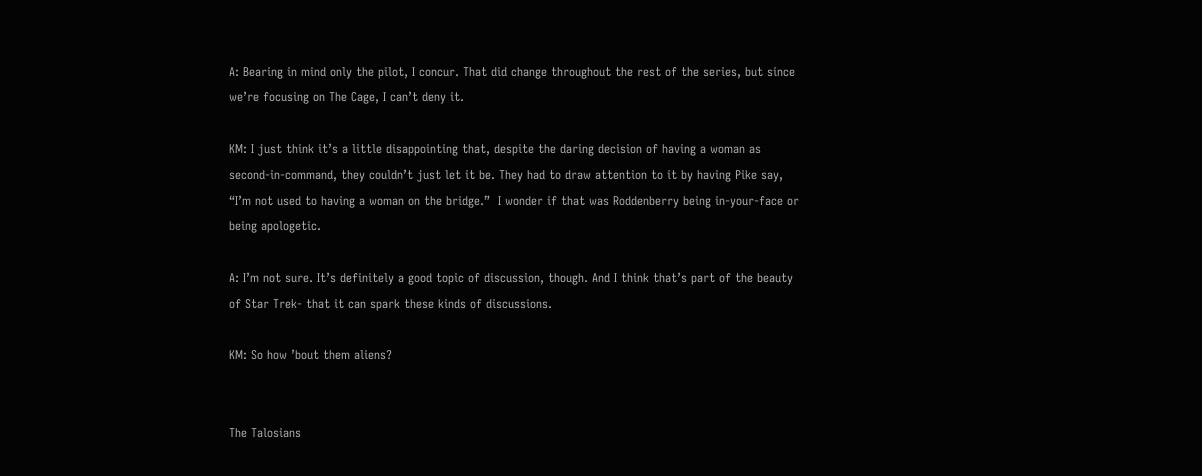A: Bearing in mind only the pilot, I concur. That did change throughout the rest of the series, but since we’re focusing on The Cage, I can’t deny it.

KM: I just think it’s a little disappointing that, despite the daring decision of having a woman as second-in-command, they couldn’t just let it be. They had to draw attention to it by having Pike say, “I’m not used to having a woman on the bridge.”  I wonder if that was Roddenberry being in-your-face or being apologetic.

A: I’m not sure. It’s definitely a good topic of discussion, though. And I think that’s part of the beauty of Star Trek- that it can spark these kinds of discussions.

KM: So how ’bout them aliens?


The Talosians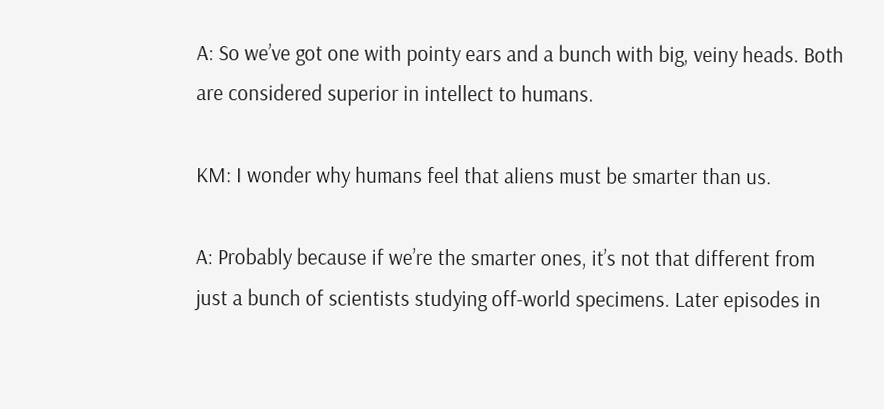A: So we’ve got one with pointy ears and a bunch with big, veiny heads. Both are considered superior in intellect to humans.

KM: I wonder why humans feel that aliens must be smarter than us.

A: Probably because if we’re the smarter ones, it’s not that different from just a bunch of scientists studying off-world specimens. Later episodes in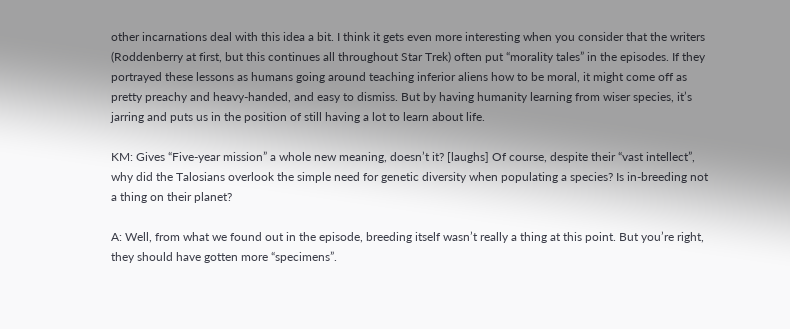other incarnations deal with this idea a bit. I think it gets even more interesting when you consider that the writers (Roddenberry at first, but this continues all throughout Star Trek) often put “morality tales” in the episodes. If they portrayed these lessons as humans going around teaching inferior aliens how to be moral, it might come off as pretty preachy and heavy-handed, and easy to dismiss. But by having humanity learning from wiser species, it’s jarring and puts us in the position of still having a lot to learn about life.

KM: Gives “Five-year mission” a whole new meaning, doesn’t it? [laughs] Of course, despite their “vast intellect”, why did the Talosians overlook the simple need for genetic diversity when populating a species? Is in-breeding not a thing on their planet?

A: Well, from what we found out in the episode, breeding itself wasn’t really a thing at this point. But you’re right, they should have gotten more “specimens”.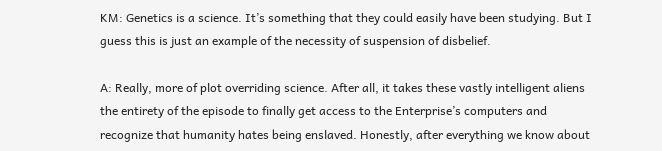KM: Genetics is a science. It’s something that they could easily have been studying. But I guess this is just an example of the necessity of suspension of disbelief.

A: Really, more of plot overriding science. After all, it takes these vastly intelligent aliens the entirety of the episode to finally get access to the Enterprise’s computers and recognize that humanity hates being enslaved. Honestly, after everything we know about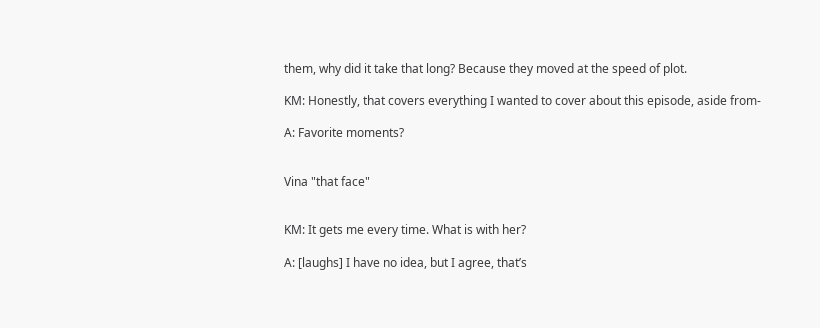them, why did it take that long? Because they moved at the speed of plot.

KM: Honestly, that covers everything I wanted to cover about this episode, aside from-

A: Favorite moments?


Vina "that face"


KM: It gets me every time. What is with her?

A: [laughs] I have no idea, but I agree, that’s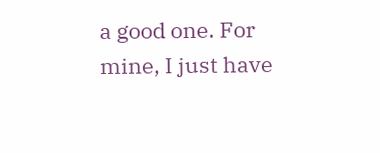a good one. For mine, I just have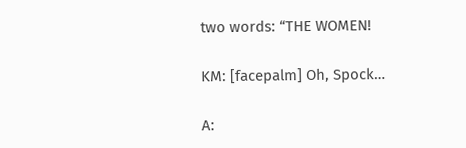two words: “THE WOMEN!

KM: [facepalm] Oh, Spock…

A: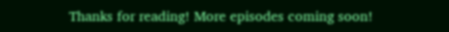Thanks for reading! More episodes coming soon!